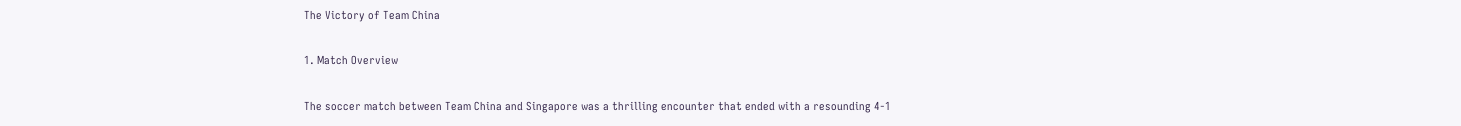The Victory of Team China

1. Match Overview

The soccer match between Team China and Singapore was a thrilling encounter that ended with a resounding 4-1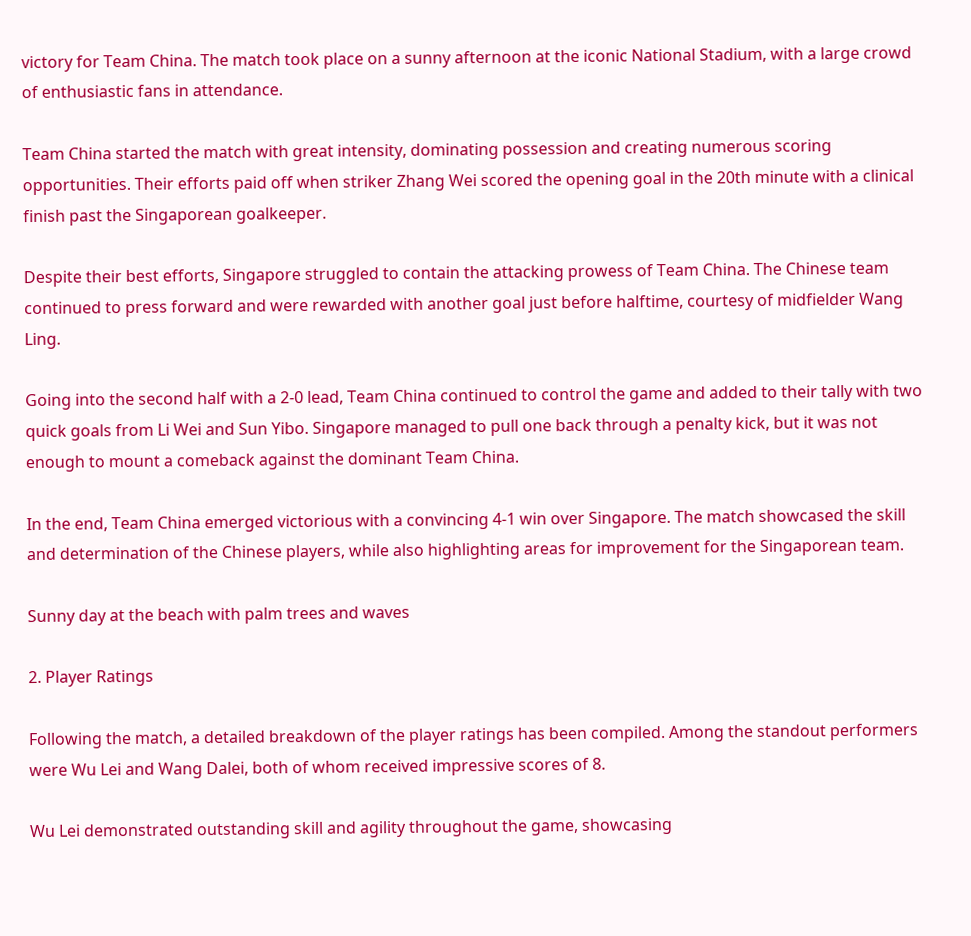victory for Team China. The match took place on a sunny afternoon at the iconic National Stadium, with a large crowd of enthusiastic fans in attendance.

Team China started the match with great intensity, dominating possession and creating numerous scoring opportunities. Their efforts paid off when striker Zhang Wei scored the opening goal in the 20th minute with a clinical finish past the Singaporean goalkeeper.

Despite their best efforts, Singapore struggled to contain the attacking prowess of Team China. The Chinese team continued to press forward and were rewarded with another goal just before halftime, courtesy of midfielder Wang Ling.

Going into the second half with a 2-0 lead, Team China continued to control the game and added to their tally with two quick goals from Li Wei and Sun Yibo. Singapore managed to pull one back through a penalty kick, but it was not enough to mount a comeback against the dominant Team China.

In the end, Team China emerged victorious with a convincing 4-1 win over Singapore. The match showcased the skill and determination of the Chinese players, while also highlighting areas for improvement for the Singaporean team.

Sunny day at the beach with palm trees and waves

2. Player Ratings

Following the match, a detailed breakdown of the player ratings has been compiled. Among the standout performers were Wu Lei and Wang Dalei, both of whom received impressive scores of 8.

Wu Lei demonstrated outstanding skill and agility throughout the game, showcasing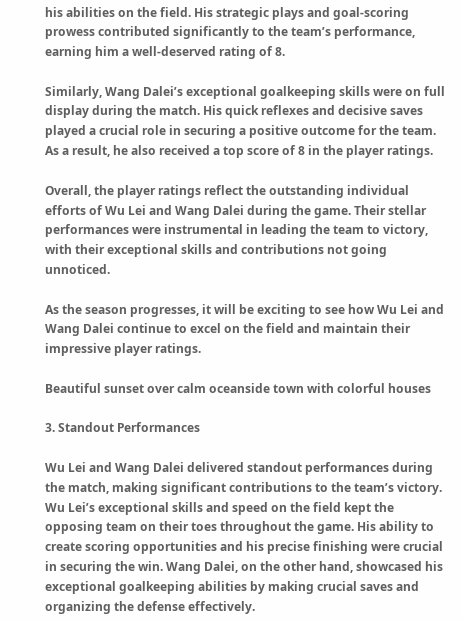his abilities on the field. His strategic plays and goal-scoring prowess contributed significantly to the team’s performance, earning him a well-deserved rating of 8.

Similarly, Wang Dalei’s exceptional goalkeeping skills were on full display during the match. His quick reflexes and decisive saves played a crucial role in securing a positive outcome for the team. As a result, he also received a top score of 8 in the player ratings.

Overall, the player ratings reflect the outstanding individual efforts of Wu Lei and Wang Dalei during the game. Their stellar performances were instrumental in leading the team to victory, with their exceptional skills and contributions not going unnoticed.

As the season progresses, it will be exciting to see how Wu Lei and Wang Dalei continue to excel on the field and maintain their impressive player ratings.

Beautiful sunset over calm oceanside town with colorful houses

3. Standout Performances

Wu Lei and Wang Dalei delivered standout performances during the match, making significant contributions to the team’s victory. Wu Lei’s exceptional skills and speed on the field kept the opposing team on their toes throughout the game. His ability to create scoring opportunities and his precise finishing were crucial in securing the win. Wang Dalei, on the other hand, showcased his exceptional goalkeeping abilities by making crucial saves and organizing the defense effectively.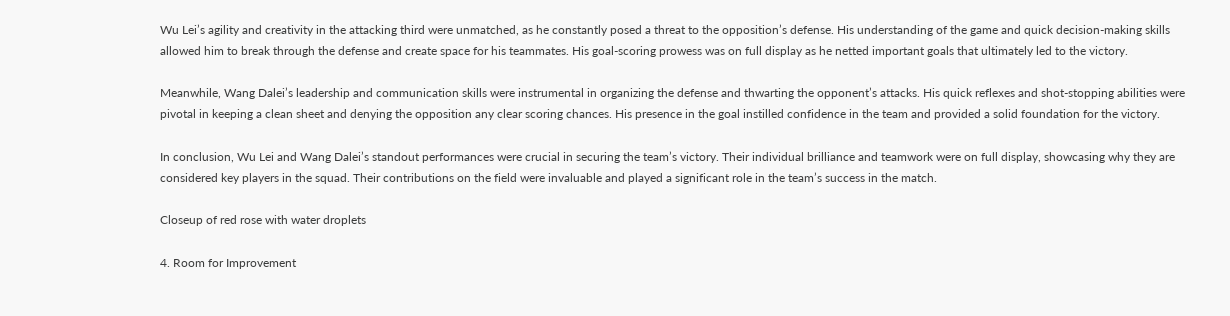Wu Lei’s agility and creativity in the attacking third were unmatched, as he constantly posed a threat to the opposition’s defense. His understanding of the game and quick decision-making skills allowed him to break through the defense and create space for his teammates. His goal-scoring prowess was on full display as he netted important goals that ultimately led to the victory.

Meanwhile, Wang Dalei’s leadership and communication skills were instrumental in organizing the defense and thwarting the opponent’s attacks. His quick reflexes and shot-stopping abilities were pivotal in keeping a clean sheet and denying the opposition any clear scoring chances. His presence in the goal instilled confidence in the team and provided a solid foundation for the victory.

In conclusion, Wu Lei and Wang Dalei’s standout performances were crucial in securing the team’s victory. Their individual brilliance and teamwork were on full display, showcasing why they are considered key players in the squad. Their contributions on the field were invaluable and played a significant role in the team’s success in the match.

Closeup of red rose with water droplets

4. Room for Improvement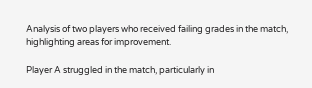Analysis of two players who received failing grades in the match, highlighting areas for improvement.

Player A struggled in the match, particularly in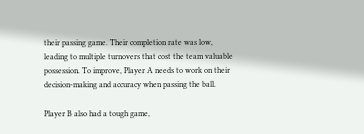their passing game. Their completion rate was low, leading to multiple turnovers that cost the team valuable possession. To improve, Player A needs to work on their decision-making and accuracy when passing the ball.

Player B also had a tough game,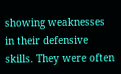showing weaknesses in their defensive skills. They were often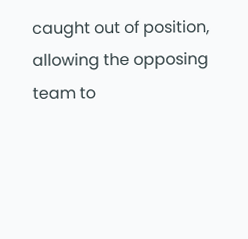caught out of position, allowing the opposing team to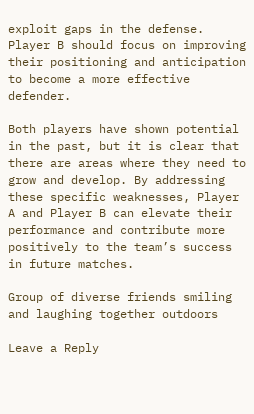exploit gaps in the defense. Player B should focus on improving their positioning and anticipation to become a more effective defender.

Both players have shown potential in the past, but it is clear that there are areas where they need to grow and develop. By addressing these specific weaknesses, Player A and Player B can elevate their performance and contribute more positively to the team’s success in future matches.

Group of diverse friends smiling and laughing together outdoors

Leave a Reply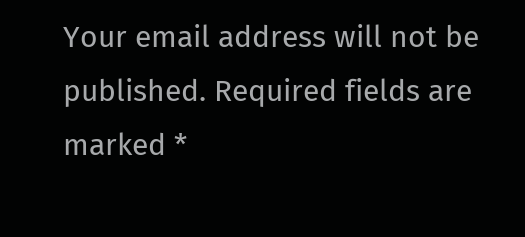Your email address will not be published. Required fields are marked *